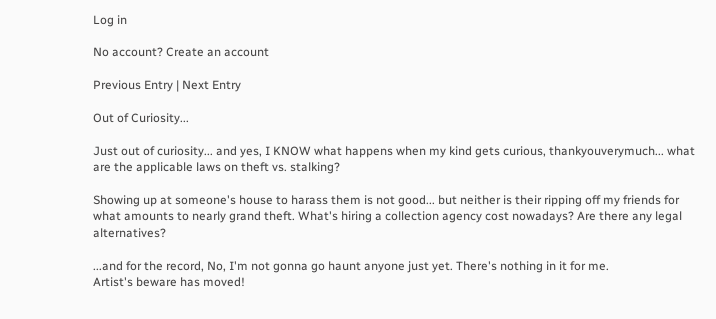Log in

No account? Create an account

Previous Entry | Next Entry

Out of Curiosity...

Just out of curiosity... and yes, I KNOW what happens when my kind gets curious, thankyouverymuch... what are the applicable laws on theft vs. stalking?

Showing up at someone's house to harass them is not good... but neither is their ripping off my friends for what amounts to nearly grand theft. What's hiring a collection agency cost nowadays? Are there any legal alternatives?

...and for the record, No, I'm not gonna go haunt anyone just yet. There's nothing in it for me.
Artist's beware has moved!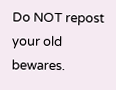Do NOT repost your old bewares.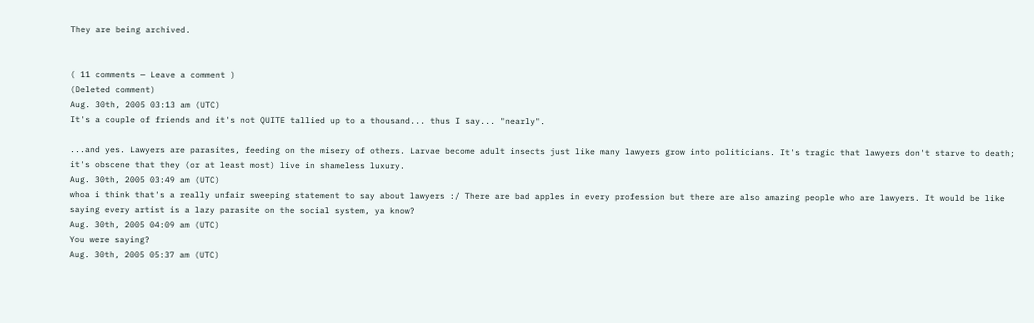They are being archived.


( 11 comments — Leave a comment )
(Deleted comment)
Aug. 30th, 2005 03:13 am (UTC)
It's a couple of friends and it's not QUITE tallied up to a thousand... thus I say... "nearly".

...and yes. Lawyers are parasites, feeding on the misery of others. Larvae become adult insects just like many lawyers grow into politicians. It's tragic that lawyers don't starve to death; it's obscene that they (or at least most) live in shameless luxury.
Aug. 30th, 2005 03:49 am (UTC)
whoa i think that's a really unfair sweeping statement to say about lawyers :/ There are bad apples in every profession but there are also amazing people who are lawyers. It would be like saying every artist is a lazy parasite on the social system, ya know?
Aug. 30th, 2005 04:09 am (UTC)
You were saying?
Aug. 30th, 2005 05:37 am (UTC)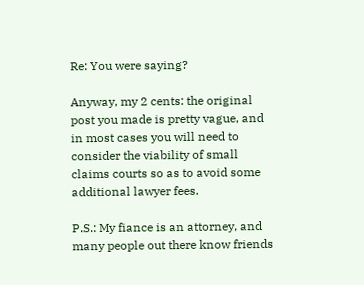Re: You were saying?

Anyway, my 2 cents: the original post you made is pretty vague, and in most cases you will need to consider the viability of small claims courts so as to avoid some additional lawyer fees.

P.S.: My fiance is an attorney, and many people out there know friends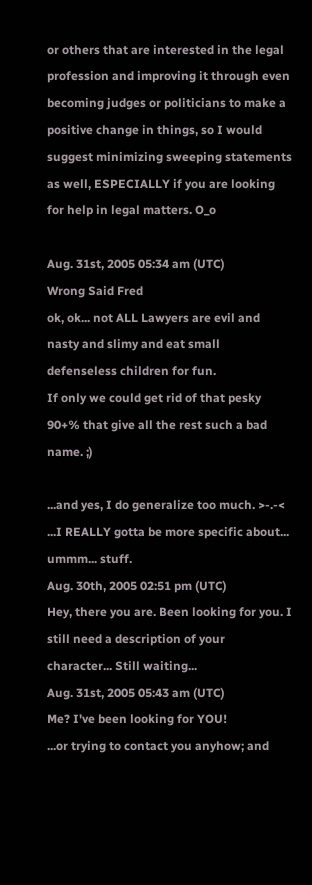or others that are interested in the legal profession and improving it through even becoming judges or politicians to make a positive change in things, so I would suggest minimizing sweeping statements as well, ESPECIALLY if you are looking for help in legal matters. O_o

Aug. 31st, 2005 05:34 am (UTC)
Wrong Said Fred
ok, ok... not ALL Lawyers are evil and nasty and slimy and eat small defenseless children for fun.
If only we could get rid of that pesky 90+% that give all the rest such a bad name. ;)

...and yes, I do generalize too much. >-.-<
...I REALLY gotta be more specific about... ummm... stuff.
Aug. 30th, 2005 02:51 pm (UTC)
Hey, there you are. Been looking for you. I still need a description of your character... Still waiting...
Aug. 31st, 2005 05:43 am (UTC)
Me? I've been looking for YOU!
...or trying to contact you anyhow; and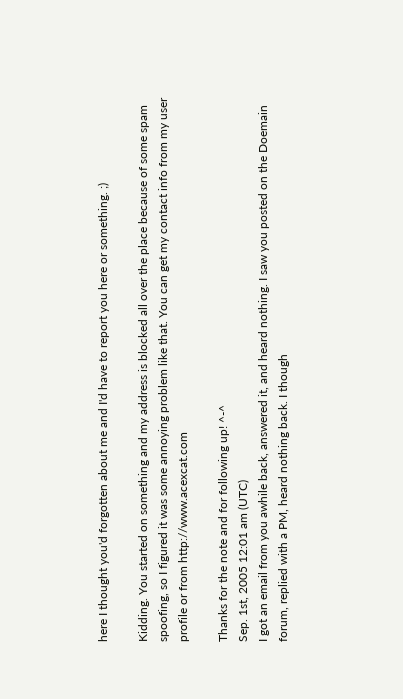here I thought you'd forgotten about me and I'd have to report you here or something. ;)

Kidding. You started on something and my address is blocked all over the place because of some spam spoofing, so I figured it was some annoying problem like that. You can get my contact info from my user profile or from http://www.acexcat.com

Thanks for the note and for following up! ^-^
Sep. 1st, 2005 12:01 am (UTC)
I got an email from you awhile back, answered it, and heard nothing. I saw you posted on the Doemain forum, replied with a PM, heard nothing back. I though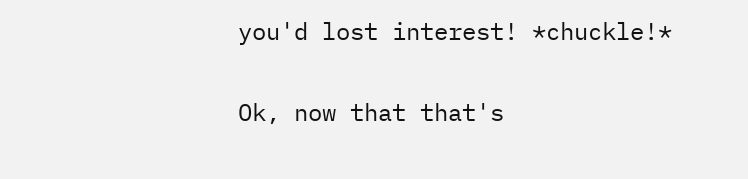you'd lost interest! *chuckle!*

Ok, now that that's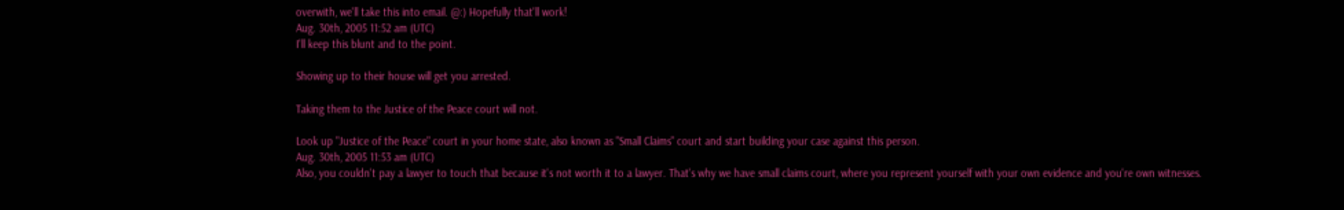overwith, we'll take this into email. @:) Hopefully that'll work!
Aug. 30th, 2005 11:52 am (UTC)
I'll keep this blunt and to the point.

Showing up to their house will get you arrested.

Taking them to the Justice of the Peace court will not.

Look up "Justice of the Peace" court in your home state, also known as "Small Claims" court and start building your case against this person.
Aug. 30th, 2005 11:53 am (UTC)
Also, you couldn't pay a lawyer to touch that because it's not worth it to a lawyer. That's why we have small claims court, where you represent yourself with your own evidence and you're own witnesses.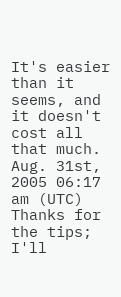It's easier than it seems, and it doesn't cost all that much.
Aug. 31st, 2005 06:17 am (UTC)
Thanks for the tips; I'll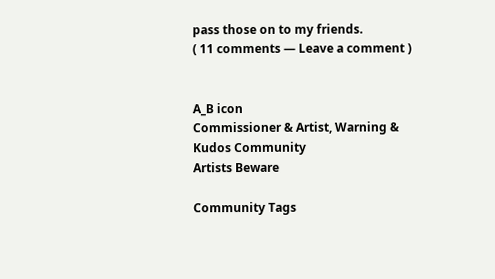pass those on to my friends.
( 11 comments — Leave a comment )


A_B icon
Commissioner & Artist, Warning & Kudos Community
Artists Beware

Community Tags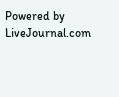Powered by LiveJournal.com